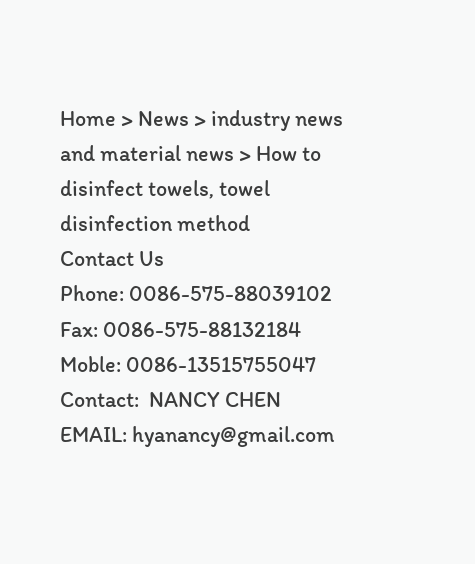Home > News > industry news and material news > How to disinfect towels, towel disinfection method
Contact Us
Phone: 0086-575-88039102
Fax: 0086-575-88132184
Moble: 0086-13515755047
Contact:  NANCY CHEN
EMAIL: hyanancy@gmail.com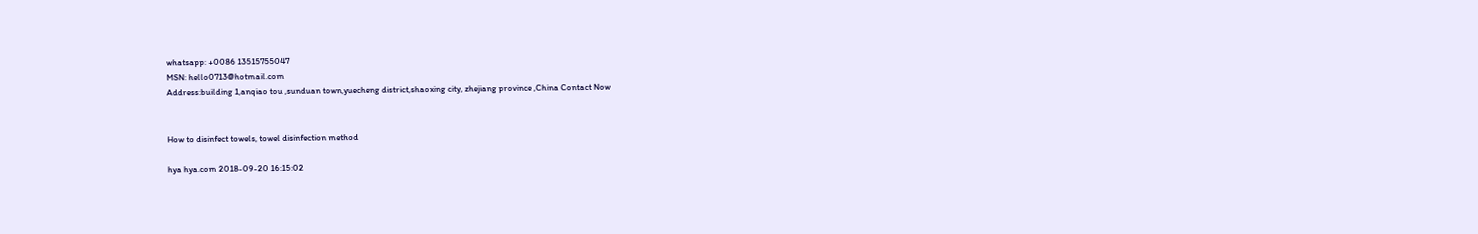whatsapp: +0086 13515755047
MSN: hello0713@hotmail.com
Address:building 1,anqiao tou ,sunduan town,yuecheng district,shaoxing city, zhejiang province ,China Contact Now


How to disinfect towels, towel disinfection method

hya hya.com 2018-09-20 16:15:02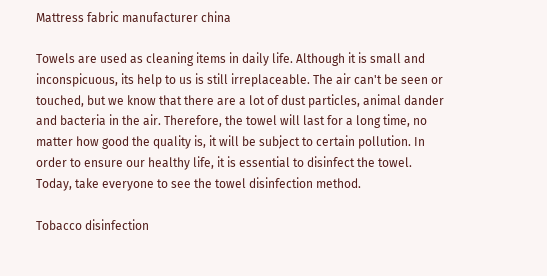Mattress fabric manufacturer china

Towels are used as cleaning items in daily life. Although it is small and inconspicuous, its help to us is still irreplaceable. The air can't be seen or touched, but we know that there are a lot of dust particles, animal dander and bacteria in the air. Therefore, the towel will last for a long time, no matter how good the quality is, it will be subject to certain pollution. In order to ensure our healthy life, it is essential to disinfect the towel. Today, take everyone to see the towel disinfection method.

Tobacco disinfection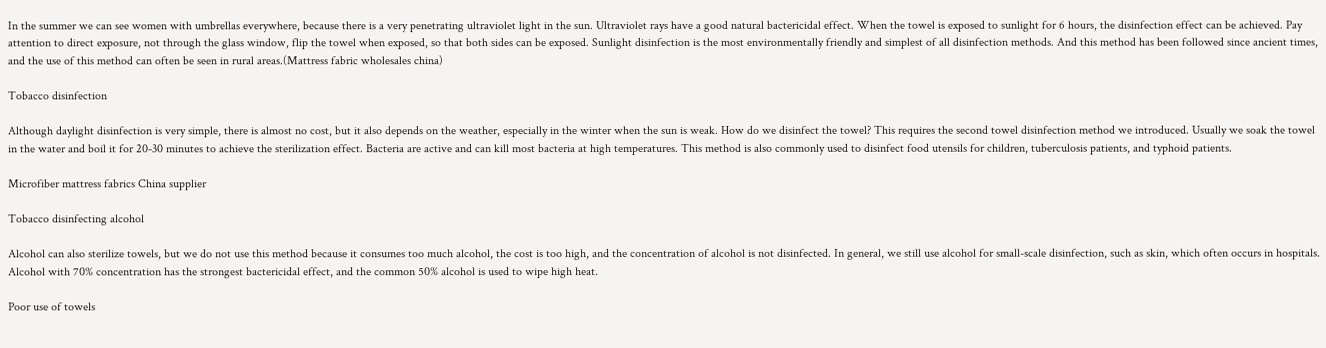In the summer we can see women with umbrellas everywhere, because there is a very penetrating ultraviolet light in the sun. Ultraviolet rays have a good natural bactericidal effect. When the towel is exposed to sunlight for 6 hours, the disinfection effect can be achieved. Pay attention to direct exposure, not through the glass window, flip the towel when exposed, so that both sides can be exposed. Sunlight disinfection is the most environmentally friendly and simplest of all disinfection methods. And this method has been followed since ancient times, and the use of this method can often be seen in rural areas.(Mattress fabric wholesales china)

Tobacco disinfection

Although daylight disinfection is very simple, there is almost no cost, but it also depends on the weather, especially in the winter when the sun is weak. How do we disinfect the towel? This requires the second towel disinfection method we introduced. Usually we soak the towel in the water and boil it for 20-30 minutes to achieve the sterilization effect. Bacteria are active and can kill most bacteria at high temperatures. This method is also commonly used to disinfect food utensils for children, tuberculosis patients, and typhoid patients.

Microfiber mattress fabrics China supplier

Tobacco disinfecting alcohol

Alcohol can also sterilize towels, but we do not use this method because it consumes too much alcohol, the cost is too high, and the concentration of alcohol is not disinfected. In general, we still use alcohol for small-scale disinfection, such as skin, which often occurs in hospitals. Alcohol with 70% concentration has the strongest bactericidal effect, and the common 50% alcohol is used to wipe high heat.

Poor use of towels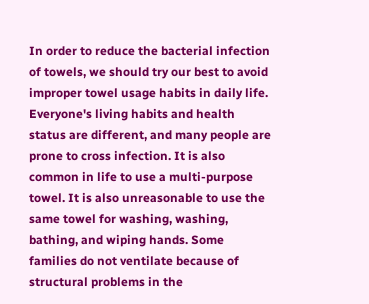In order to reduce the bacterial infection of towels, we should try our best to avoid improper towel usage habits in daily life. Everyone's living habits and health status are different, and many people are prone to cross infection. It is also common in life to use a multi-purpose towel. It is also unreasonable to use the same towel for washing, washing, bathing, and wiping hands. Some families do not ventilate because of structural problems in the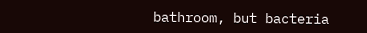bathroom, but bacteria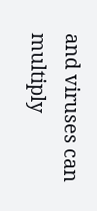and viruses can multiply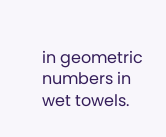in geometric numbers in wet towels.